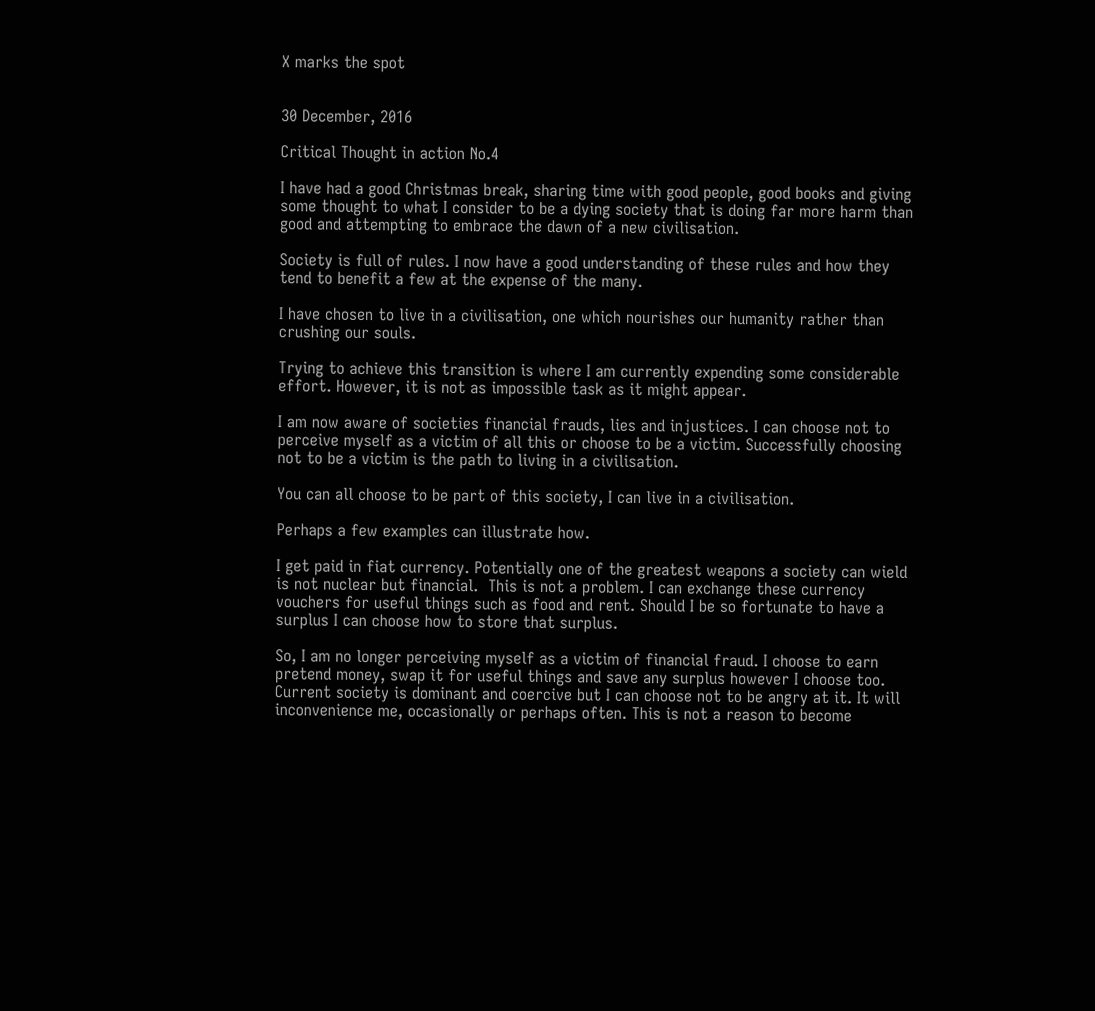X marks the spot


30 December, 2016

Critical Thought in action No.4

I have had a good Christmas break, sharing time with good people, good books and giving some thought to what I consider to be a dying society that is doing far more harm than good and attempting to embrace the dawn of a new civilisation.

Society is full of rules. I now have a good understanding of these rules and how they tend to benefit a few at the expense of the many.

I have chosen to live in a civilisation, one which nourishes our humanity rather than crushing our souls.

Trying to achieve this transition is where I am currently expending some considerable effort. However, it is not as impossible task as it might appear.

I am now aware of societies financial frauds, lies and injustices. I can choose not to perceive myself as a victim of all this or choose to be a victim. Successfully choosing not to be a victim is the path to living in a civilisation.

You can all choose to be part of this society, I can live in a civilisation.

Perhaps a few examples can illustrate how.

I get paid in fiat currency. Potentially one of the greatest weapons a society can wield is not nuclear but financial.  This is not a problem. I can exchange these currency vouchers for useful things such as food and rent. Should I be so fortunate to have a surplus I can choose how to store that surplus.

So, I am no longer perceiving myself as a victim of financial fraud. I choose to earn pretend money, swap it for useful things and save any surplus however I choose too. Current society is dominant and coercive but I can choose not to be angry at it. It will inconvenience me, occasionally or perhaps often. This is not a reason to become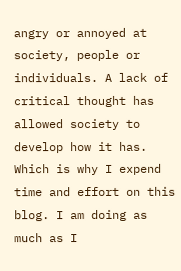angry or annoyed at society, people or individuals. A lack of critical thought has allowed society to develop how it has. Which is why I expend time and effort on this blog. I am doing as much as I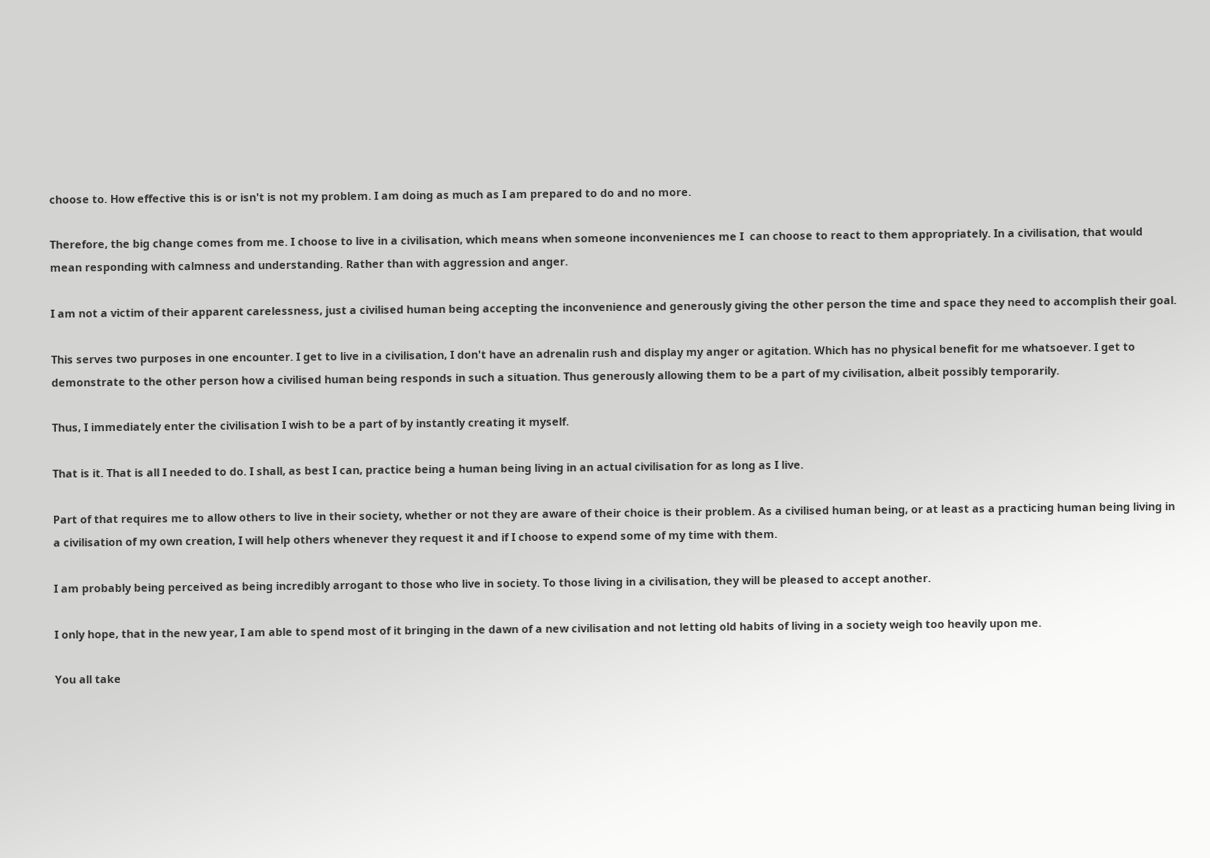choose to. How effective this is or isn't is not my problem. I am doing as much as I am prepared to do and no more.

Therefore, the big change comes from me. I choose to live in a civilisation, which means when someone inconveniences me I  can choose to react to them appropriately. In a civilisation, that would mean responding with calmness and understanding. Rather than with aggression and anger.

I am not a victim of their apparent carelessness, just a civilised human being accepting the inconvenience and generously giving the other person the time and space they need to accomplish their goal.

This serves two purposes in one encounter. I get to live in a civilisation, I don't have an adrenalin rush and display my anger or agitation. Which has no physical benefit for me whatsoever. I get to demonstrate to the other person how a civilised human being responds in such a situation. Thus generously allowing them to be a part of my civilisation, albeit possibly temporarily.

Thus, I immediately enter the civilisation I wish to be a part of by instantly creating it myself.

That is it. That is all I needed to do. I shall, as best I can, practice being a human being living in an actual civilisation for as long as I live.

Part of that requires me to allow others to live in their society, whether or not they are aware of their choice is their problem. As a civilised human being, or at least as a practicing human being living in a civilisation of my own creation, I will help others whenever they request it and if I choose to expend some of my time with them.

I am probably being perceived as being incredibly arrogant to those who live in society. To those living in a civilisation, they will be pleased to accept another.

I only hope, that in the new year, I am able to spend most of it bringing in the dawn of a new civilisation and not letting old habits of living in a society weigh too heavily upon me.

You all take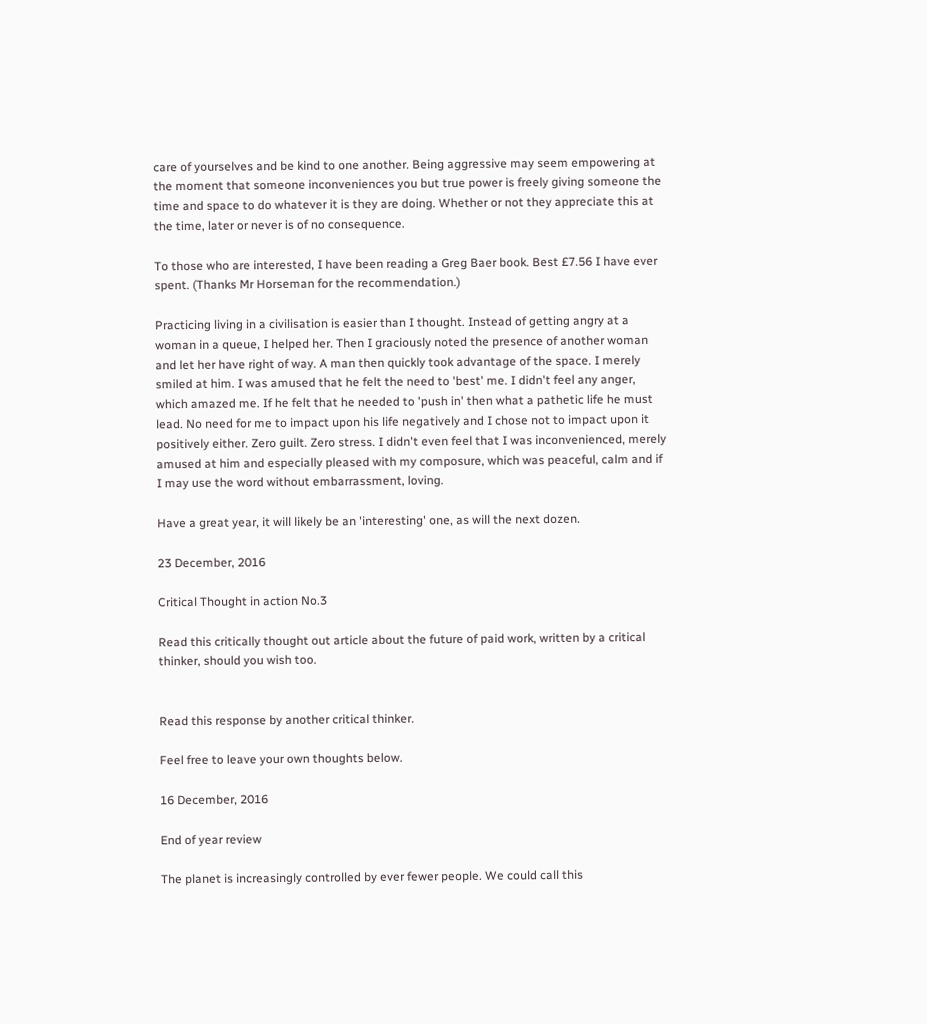care of yourselves and be kind to one another. Being aggressive may seem empowering at the moment that someone inconveniences you but true power is freely giving someone the time and space to do whatever it is they are doing. Whether or not they appreciate this at the time, later or never is of no consequence.

To those who are interested, I have been reading a Greg Baer book. Best £7.56 I have ever spent. (Thanks Mr Horseman for the recommendation.)

Practicing living in a civilisation is easier than I thought. Instead of getting angry at a woman in a queue, I helped her. Then I graciously noted the presence of another woman and let her have right of way. A man then quickly took advantage of the space. I merely smiled at him. I was amused that he felt the need to 'best' me. I didn't feel any anger, which amazed me. If he felt that he needed to 'push in' then what a pathetic life he must lead. No need for me to impact upon his life negatively and I chose not to impact upon it positively either. Zero guilt. Zero stress. I didn't even feel that I was inconvenienced, merely amused at him and especially pleased with my composure, which was peaceful, calm and if I may use the word without embarrassment, loving.

Have a great year, it will likely be an 'interesting' one, as will the next dozen.

23 December, 2016

Critical Thought in action No.3

Read this critically thought out article about the future of paid work, written by a critical thinker, should you wish too.


Read this response by another critical thinker.

Feel free to leave your own thoughts below.

16 December, 2016

End of year review

The planet is increasingly controlled by ever fewer people. We could call this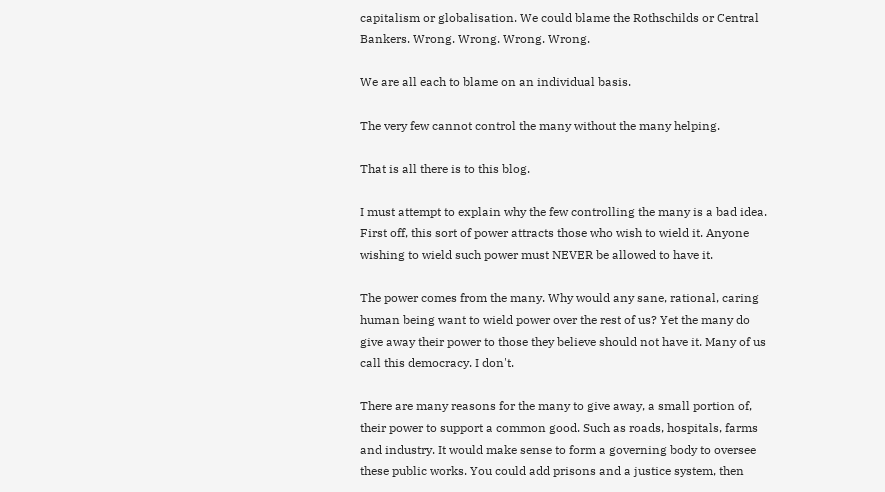capitalism or globalisation. We could blame the Rothschilds or Central Bankers. Wrong. Wrong. Wrong. Wrong.

We are all each to blame on an individual basis.

The very few cannot control the many without the many helping.

That is all there is to this blog.

I must attempt to explain why the few controlling the many is a bad idea. First off, this sort of power attracts those who wish to wield it. Anyone wishing to wield such power must NEVER be allowed to have it.

The power comes from the many. Why would any sane, rational, caring human being want to wield power over the rest of us? Yet the many do give away their power to those they believe should not have it. Many of us call this democracy. I don't.

There are many reasons for the many to give away, a small portion of, their power to support a common good. Such as roads, hospitals, farms and industry. It would make sense to form a governing body to oversee these public works. You could add prisons and a justice system, then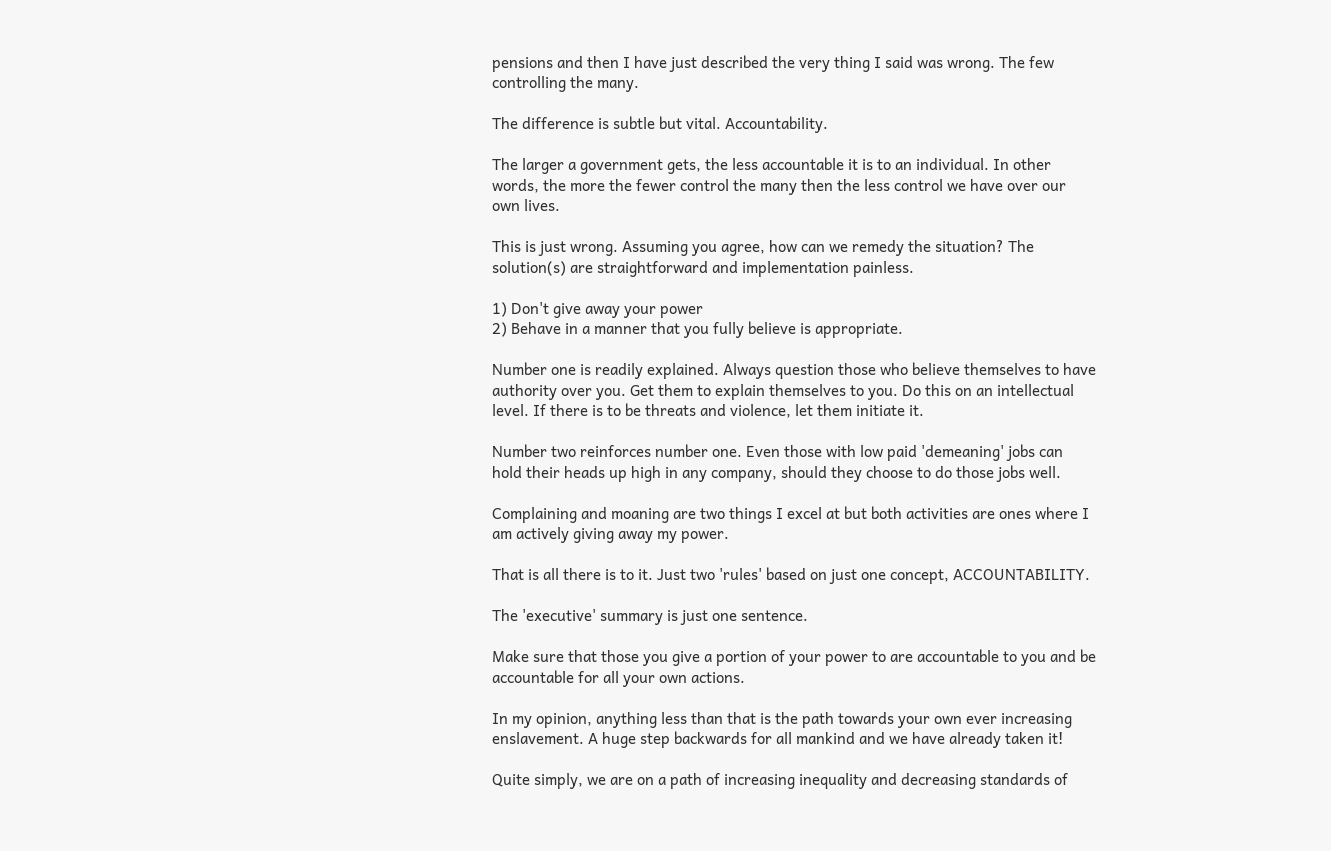pensions and then I have just described the very thing I said was wrong. The few controlling the many.

The difference is subtle but vital. Accountability.

The larger a government gets, the less accountable it is to an individual. In other words, the more the fewer control the many then the less control we have over our own lives.

This is just wrong. Assuming you agree, how can we remedy the situation? The solution(s) are straightforward and implementation painless.

1) Don't give away your power
2) Behave in a manner that you fully believe is appropriate.

Number one is readily explained. Always question those who believe themselves to have authority over you. Get them to explain themselves to you. Do this on an intellectual level. If there is to be threats and violence, let them initiate it.

Number two reinforces number one. Even those with low paid 'demeaning' jobs can hold their heads up high in any company, should they choose to do those jobs well.

Complaining and moaning are two things I excel at but both activities are ones where I am actively giving away my power.

That is all there is to it. Just two 'rules' based on just one concept, ACCOUNTABILITY.

The 'executive' summary is just one sentence.

Make sure that those you give a portion of your power to are accountable to you and be accountable for all your own actions.

In my opinion, anything less than that is the path towards your own ever increasing enslavement. A huge step backwards for all mankind and we have already taken it!

Quite simply, we are on a path of increasing inequality and decreasing standards of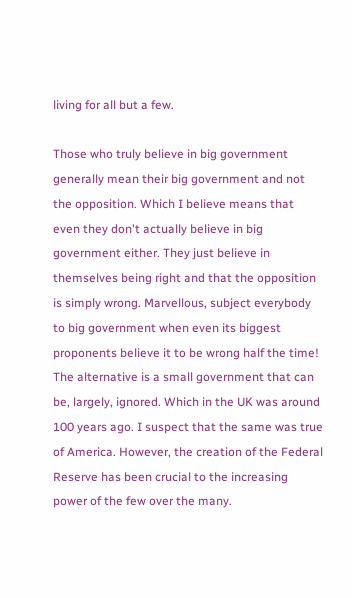living for all but a few.

Those who truly believe in big government generally mean their big government and not the opposition. Which I believe means that even they don't actually believe in big government either. They just believe in themselves being right and that the opposition is simply wrong. Marvellous, subject everybody to big government when even its biggest proponents believe it to be wrong half the time! The alternative is a small government that can be, largely, ignored. Which in the UK was around 100 years ago. I suspect that the same was true of America. However, the creation of the Federal Reserve has been crucial to the increasing power of the few over the many.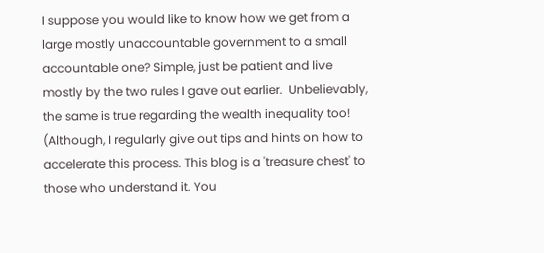I suppose you would like to know how we get from a large mostly unaccountable government to a small accountable one? Simple, just be patient and live mostly by the two rules I gave out earlier.  Unbelievably, the same is true regarding the wealth inequality too! (Although, I regularly give out tips and hints on how to accelerate this process. This blog is a 'treasure chest' to those who understand it. You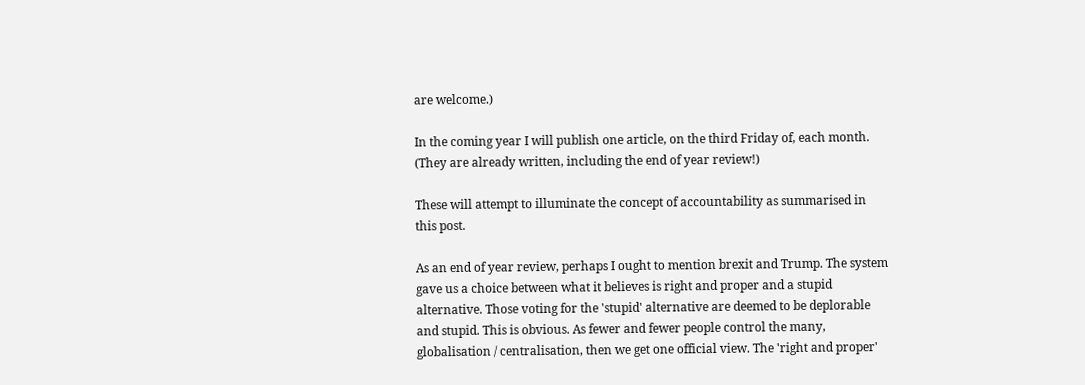are welcome.)

In the coming year I will publish one article, on the third Friday of, each month. (They are already written, including the end of year review!)

These will attempt to illuminate the concept of accountability as summarised in this post.

As an end of year review, perhaps I ought to mention brexit and Trump. The system gave us a choice between what it believes is right and proper and a stupid alternative. Those voting for the 'stupid' alternative are deemed to be deplorable and stupid. This is obvious. As fewer and fewer people control the many, globalisation / centralisation, then we get one official view. The 'right and proper'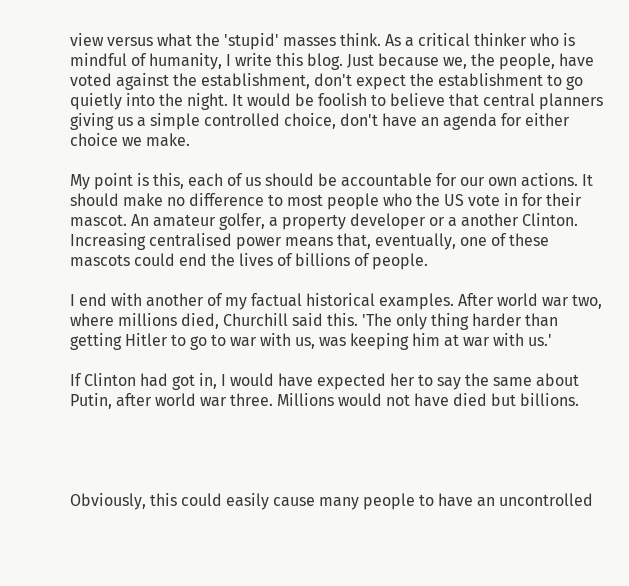view versus what the 'stupid' masses think. As a critical thinker who is mindful of humanity, I write this blog. Just because we, the people, have voted against the establishment, don't expect the establishment to go quietly into the night. It would be foolish to believe that central planners giving us a simple controlled choice, don't have an agenda for either choice we make.

My point is this, each of us should be accountable for our own actions. It should make no difference to most people who the US vote in for their mascot. An amateur golfer, a property developer or a another Clinton. Increasing centralised power means that, eventually, one of these mascots could end the lives of billions of people.

I end with another of my factual historical examples. After world war two, where millions died, Churchill said this. 'The only thing harder than getting Hitler to go to war with us, was keeping him at war with us.'

If Clinton had got in, I would have expected her to say the same about Putin, after world war three. Millions would not have died but billions.




Obviously, this could easily cause many people to have an uncontrolled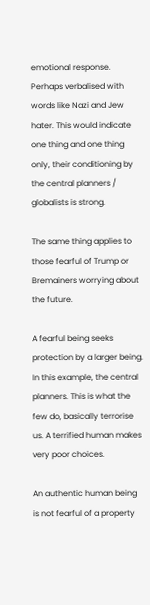emotional response. Perhaps verbalised with words like Nazi and Jew hater. This would indicate one thing and one thing only, their conditioning by the central planners / globalists is strong.

The same thing applies to those fearful of Trump or Bremainers worrying about the future.

A fearful being seeks protection by a larger being. In this example, the central planners. This is what the few do, basically terrorise us. A terrified human makes very poor choices.

An authentic human being is not fearful of a property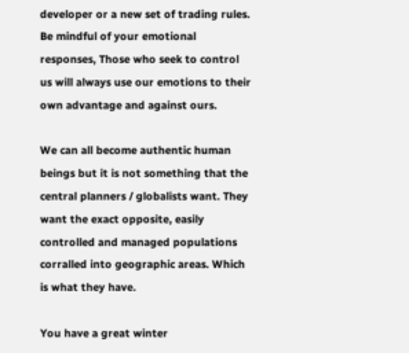developer or a new set of trading rules. Be mindful of your emotional responses, Those who seek to control us will always use our emotions to their own advantage and against ours.

We can all become authentic human beings but it is not something that the central planners / globalists want. They want the exact opposite, easily controlled and managed populations corralled into geographic areas. Which is what they have.

You have a great winter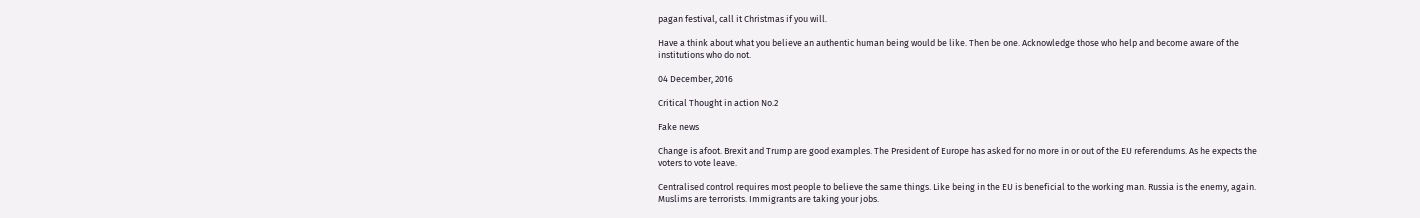pagan festival, call it Christmas if you will.

Have a think about what you believe an authentic human being would be like. Then be one. Acknowledge those who help and become aware of the institutions who do not.

04 December, 2016

Critical Thought in action No.2

Fake news

Change is afoot. Brexit and Trump are good examples. The President of Europe has asked for no more in or out of the EU referendums. As he expects the voters to vote leave.

Centralised control requires most people to believe the same things. Like being in the EU is beneficial to the working man. Russia is the enemy, again. Muslims are terrorists. Immigrants are taking your jobs.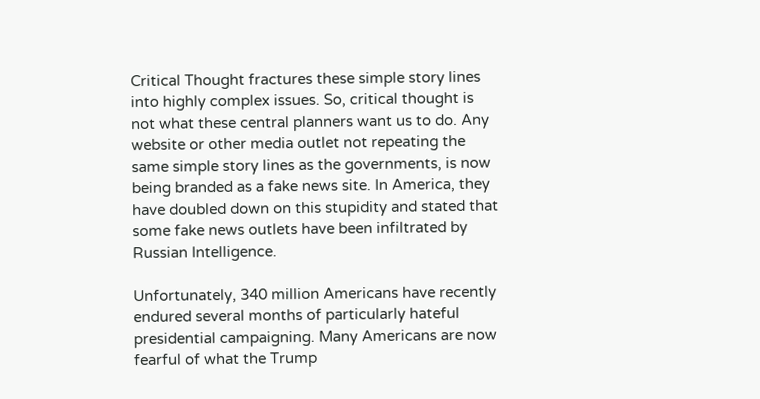Critical Thought fractures these simple story lines into highly complex issues. So, critical thought is not what these central planners want us to do. Any website or other media outlet not repeating the same simple story lines as the governments, is now being branded as a fake news site. In America, they have doubled down on this stupidity and stated that some fake news outlets have been infiltrated by Russian Intelligence.

Unfortunately, 340 million Americans have recently endured several months of particularly hateful presidential campaigning. Many Americans are now fearful of what the Trump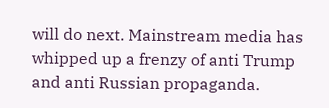will do next. Mainstream media has whipped up a frenzy of anti Trump and anti Russian propaganda.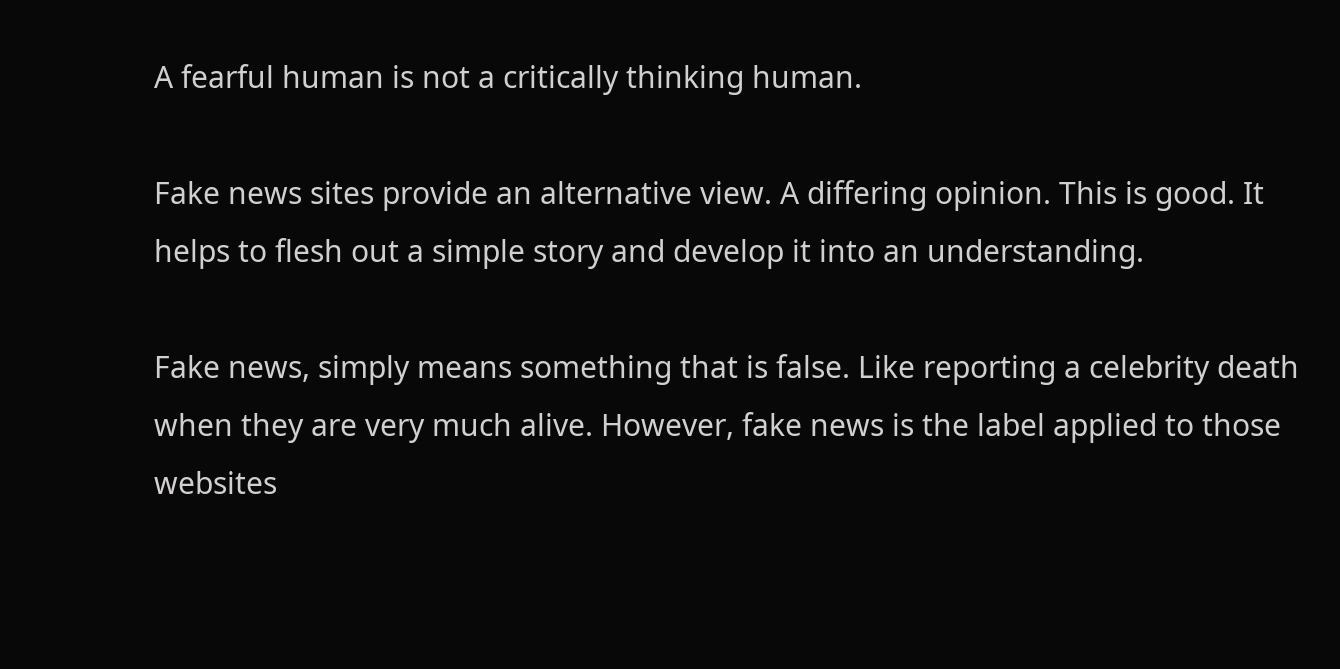A fearful human is not a critically thinking human.

Fake news sites provide an alternative view. A differing opinion. This is good. It helps to flesh out a simple story and develop it into an understanding.

Fake news, simply means something that is false. Like reporting a celebrity death when they are very much alive. However, fake news is the label applied to those websites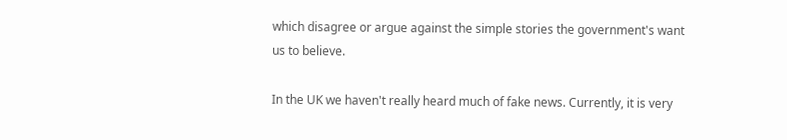which disagree or argue against the simple stories the government's want us to believe.

In the UK we haven't really heard much of fake news. Currently, it is very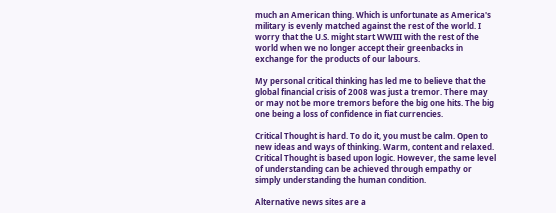much an American thing. Which is unfortunate as America's military is evenly matched against the rest of the world. I worry that the U.S. might start WWIII with the rest of the world when we no longer accept their greenbacks in exchange for the products of our labours.

My personal critical thinking has led me to believe that the global financial crisis of 2008 was just a tremor. There may or may not be more tremors before the big one hits. The big one being a loss of confidence in fiat currencies.

Critical Thought is hard. To do it, you must be calm. Open to new ideas and ways of thinking. Warm, content and relaxed. Critical Thought is based upon logic. However, the same level of understanding can be achieved through empathy or simply understanding the human condition.

Alternative news sites are a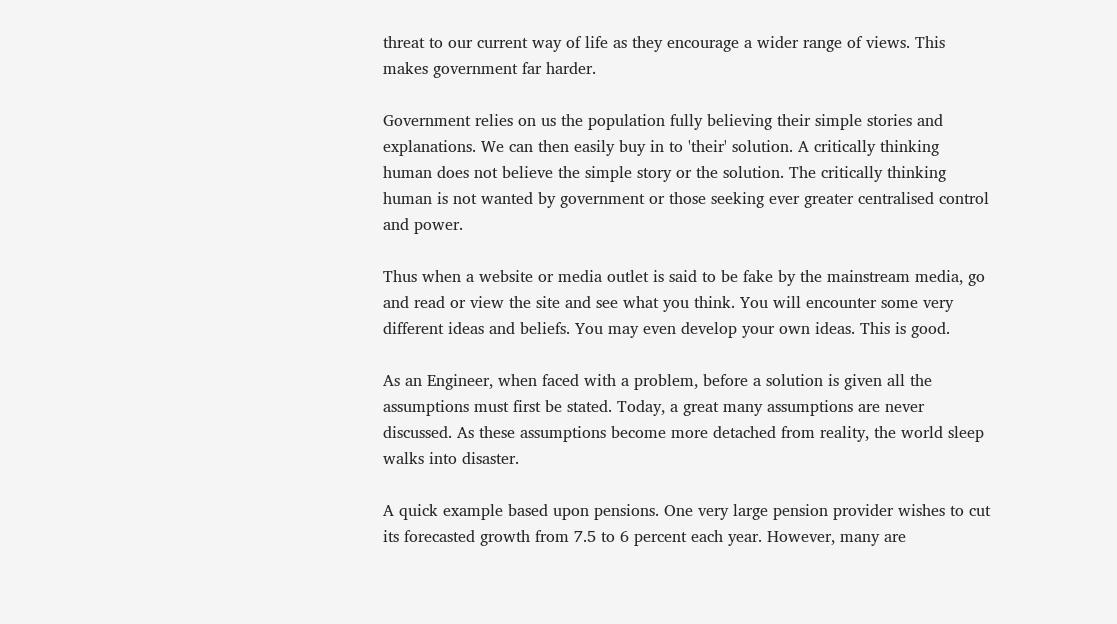threat to our current way of life as they encourage a wider range of views. This makes government far harder.

Government relies on us the population fully believing their simple stories and explanations. We can then easily buy in to 'their' solution. A critically thinking human does not believe the simple story or the solution. The critically thinking human is not wanted by government or those seeking ever greater centralised control and power.

Thus when a website or media outlet is said to be fake by the mainstream media, go and read or view the site and see what you think. You will encounter some very different ideas and beliefs. You may even develop your own ideas. This is good.

As an Engineer, when faced with a problem, before a solution is given all the assumptions must first be stated. Today, a great many assumptions are never discussed. As these assumptions become more detached from reality, the world sleep walks into disaster.

A quick example based upon pensions. One very large pension provider wishes to cut its forecasted growth from 7.5 to 6 percent each year. However, many are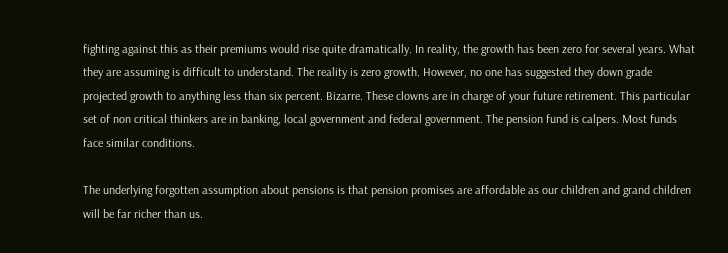fighting against this as their premiums would rise quite dramatically. In reality, the growth has been zero for several years. What they are assuming is difficult to understand. The reality is zero growth. However, no one has suggested they down grade projected growth to anything less than six percent. Bizarre. These clowns are in charge of your future retirement. This particular set of non critical thinkers are in banking, local government and federal government. The pension fund is calpers. Most funds face similar conditions.

The underlying forgotten assumption about pensions is that pension promises are affordable as our children and grand children will be far richer than us.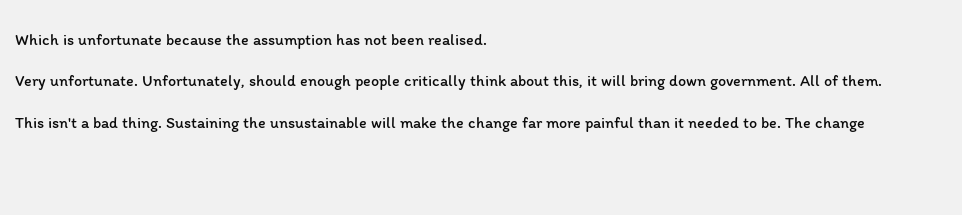Which is unfortunate because the assumption has not been realised.

Very unfortunate. Unfortunately, should enough people critically think about this, it will bring down government. All of them.

This isn't a bad thing. Sustaining the unsustainable will make the change far more painful than it needed to be. The change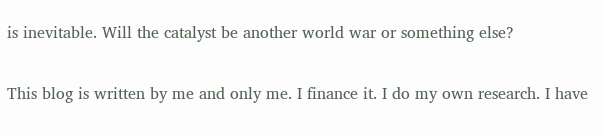is inevitable. Will the catalyst be another world war or something else?

This blog is written by me and only me. I finance it. I do my own research. I have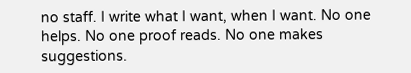no staff. I write what I want, when I want. No one helps. No one proof reads. No one makes suggestions.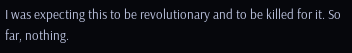I was expecting this to be revolutionary and to be killed for it. So far, nothing.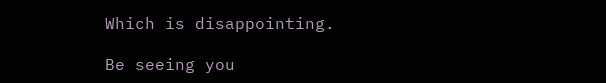Which is disappointing.

Be seeing you